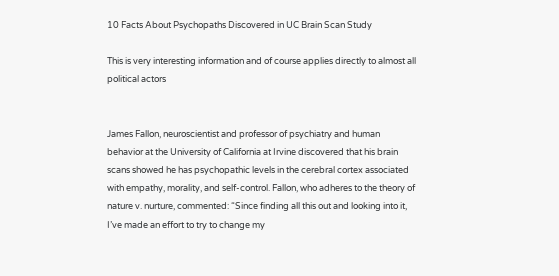10 Facts About Psychopaths Discovered in UC Brain Scan Study

This is very interesting information and of course applies directly to almost all political actors


James Fallon, neuroscientist and professor of psychiatry and human behavior at the University of California at Irvine discovered that his brain scans showed he has psychopathic levels in the cerebral cortex associated with empathy, morality, and self-control. Fallon, who adheres to the theory of nature v. nurture, commented: “Since finding all this out and looking into it, I’ve made an effort to try to change my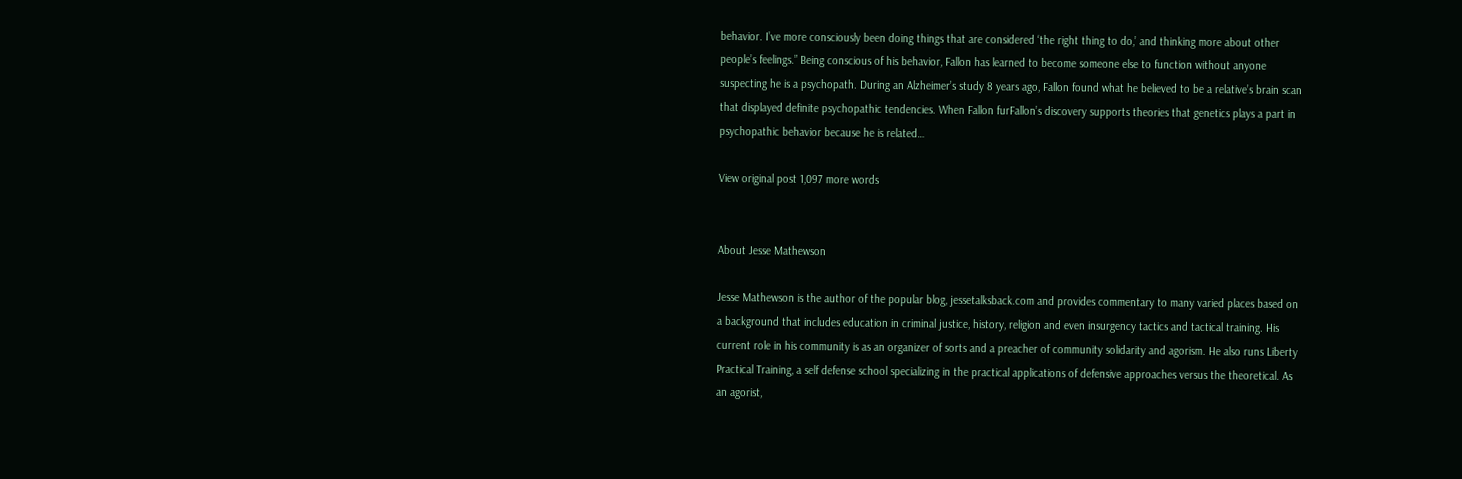behavior. I’ve more consciously been doing things that are considered ‘the right thing to do,’ and thinking more about other people’s feelings.” Being conscious of his behavior, Fallon has learned to become someone else to function without anyone suspecting he is a psychopath. During an Alzheimer’s study 8 years ago, Fallon found what he believed to be a relative’s brain scan that displayed definite psychopathic tendencies. When Fallon furFallon’s discovery supports theories that genetics plays a part in psychopathic behavior because he is related…

View original post 1,097 more words


About Jesse Mathewson

Jesse Mathewson is the author of the popular blog, jessetalksback.com and provides commentary to many varied places based on a background that includes education in criminal justice, history, religion and even insurgency tactics and tactical training. His current role in his community is as an organizer of sorts and a preacher of community solidarity and agorism. He also runs Liberty Practical Training, a self defense school specializing in the practical applications of defensive approaches versus the theoretical. As an agorist,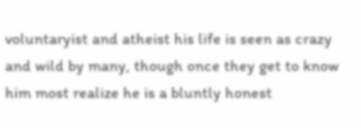voluntaryist and atheist his life is seen as crazy and wild by many, though once they get to know him most realize he is a bluntly honest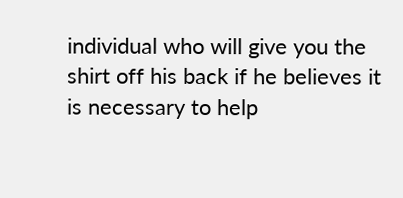individual who will give you the shirt off his back if he believes it is necessary to help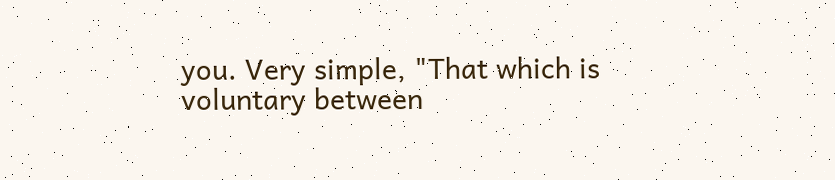you. Very simple, "That which is voluntary between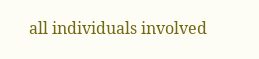all individuals involved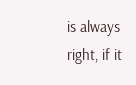is always right, if it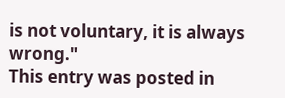is not voluntary, it is always wrong."
This entry was posted in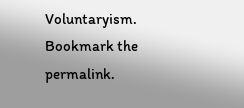Voluntaryism. Bookmark the permalink.